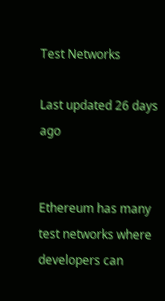Test Networks

Last updated 26 days ago


Ethereum has many test networks where developers can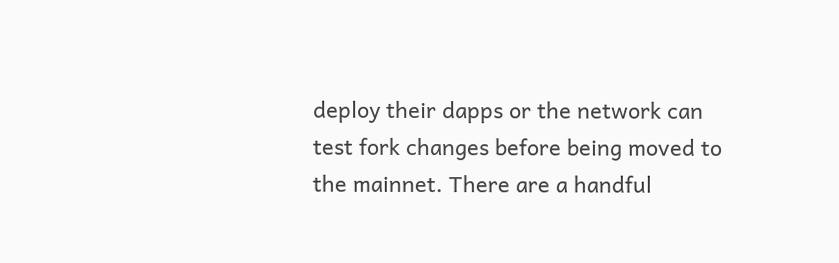deploy their dapps or the network can test fork changes before being moved to the mainnet. There are a handful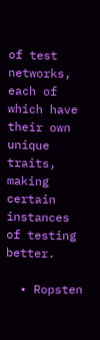of test networks, each of which have their own unique traits, making certain instances of testing better.

  • Ropsten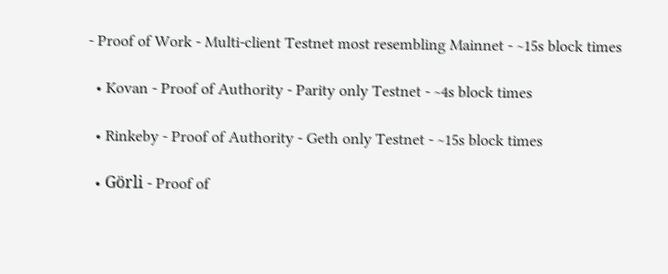- Proof of Work - Multi-client Testnet most resembling Mainnet - ~15s block times

  • Kovan - Proof of Authority - Parity only Testnet - ~4s block times

  • Rinkeby - Proof of Authority - Geth only Testnet - ~15s block times

  • Görli - Proof of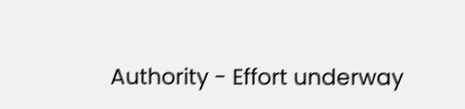Authority - Effort underway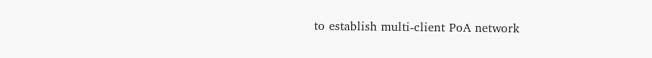to establish multi-client PoA network